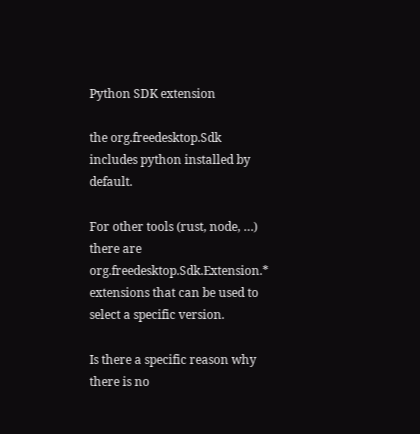Python SDK extension

the org.freedesktop.Sdk includes python installed by default.

For other tools (rust, node, …) there are org.freedesktop.Sdk.Extension.* extensions that can be used to select a specific version.

Is there a specific reason why there is no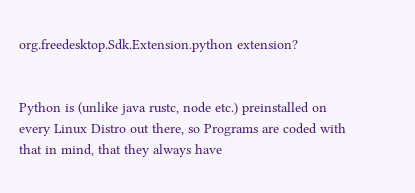org.freedesktop.Sdk.Extension.python extension?


Python is (unlike java rustc, node etc.) preinstalled on every Linux Distro out there, so Programs are coded with that in mind, that they always have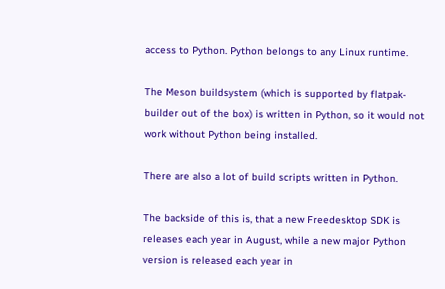access to Python. Python belongs to any Linux runtime.

The Meson buildsystem (which is supported by flatpak-builder out of the box) is written in Python, so it would not work without Python being installed.

There are also a lot of build scripts written in Python.

The backside of this is, that a new Freedesktop SDK is releases each year in August, while a new major Python version is released each year in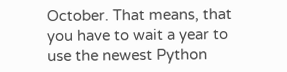October. That means, that you have to wait a year to use the newest Python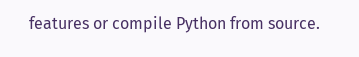features or compile Python from source.